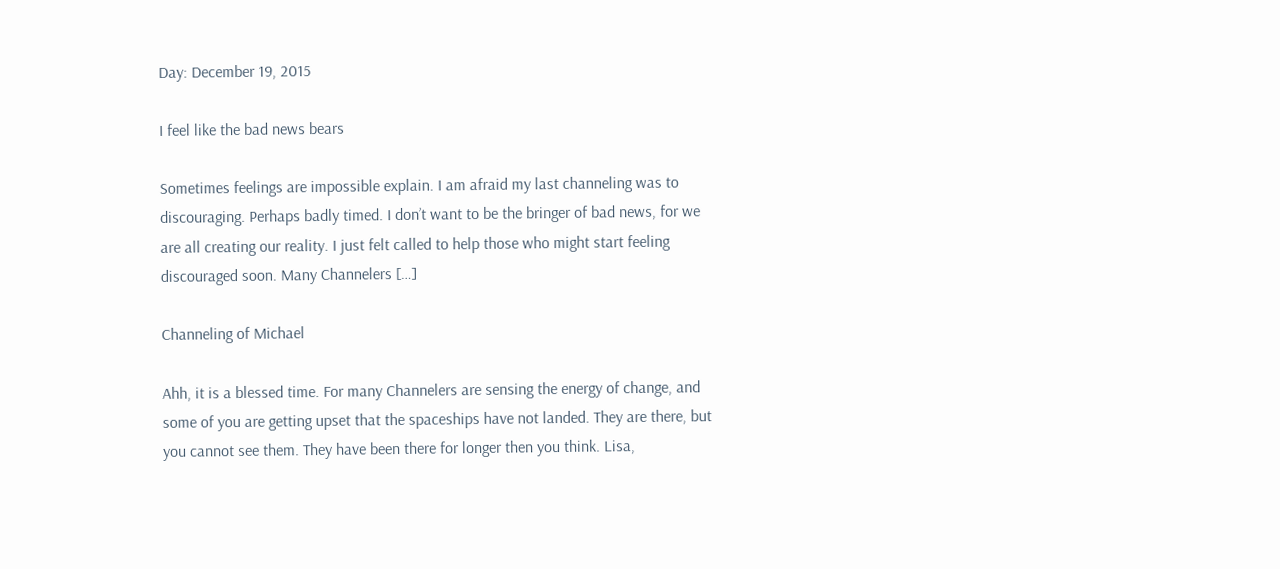Day: December 19, 2015

I feel like the bad news bears

Sometimes feelings are impossible explain. I am afraid my last channeling was to discouraging. Perhaps badly timed. I don’t want to be the bringer of bad news, for we are all creating our reality. I just felt called to help those who might start feeling discouraged soon. Many Channelers […]

Channeling of Michael

Ahh, it is a blessed time. For many Channelers are sensing the energy of change, and some of you are getting upset that the spaceships have not landed. They are there, but you cannot see them. They have been there for longer then you think. Lisa,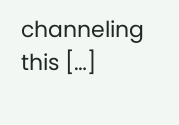channeling this […]